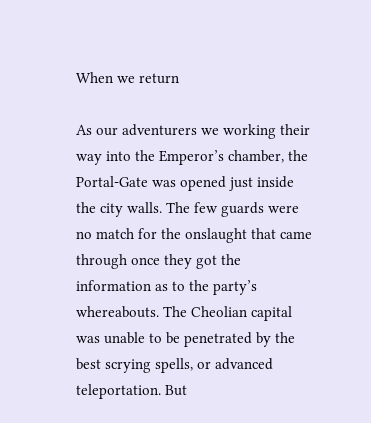When we return

As our adventurers we working their way into the Emperor’s chamber, the Portal-Gate was opened just inside the city walls. The few guards were no match for the onslaught that came through once they got the information as to the party’s whereabouts. The Cheolian capital was unable to be penetrated by the best scrying spells, or advanced teleportation. But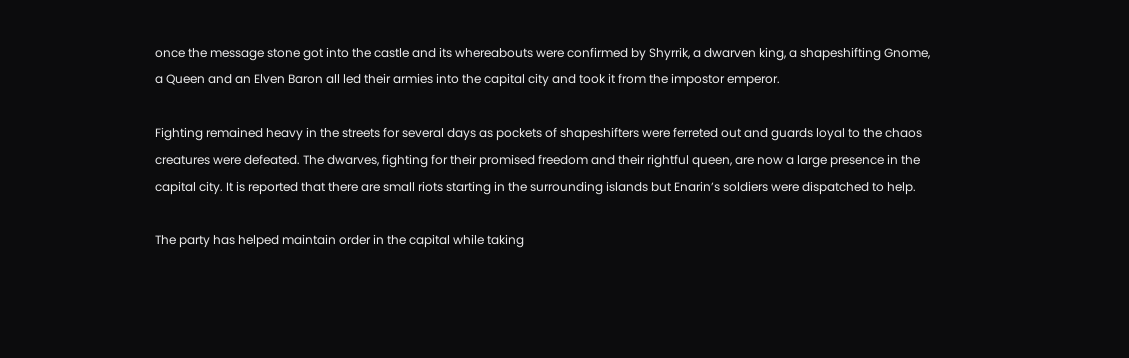once the message stone got into the castle and its whereabouts were confirmed by Shyrrik, a dwarven king, a shapeshifting Gnome, a Queen and an Elven Baron all led their armies into the capital city and took it from the impostor emperor.

Fighting remained heavy in the streets for several days as pockets of shapeshifters were ferreted out and guards loyal to the chaos creatures were defeated. The dwarves, fighting for their promised freedom and their rightful queen, are now a large presence in the capital city. It is reported that there are small riots starting in the surrounding islands but Enarin’s soldiers were dispatched to help.

The party has helped maintain order in the capital while taking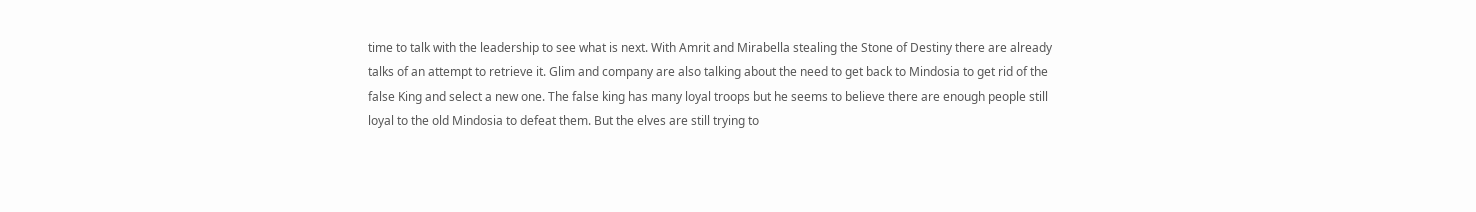time to talk with the leadership to see what is next. With Amrit and Mirabella stealing the Stone of Destiny there are already talks of an attempt to retrieve it. Glim and company are also talking about the need to get back to Mindosia to get rid of the false King and select a new one. The false king has many loyal troops but he seems to believe there are enough people still loyal to the old Mindosia to defeat them. But the elves are still trying to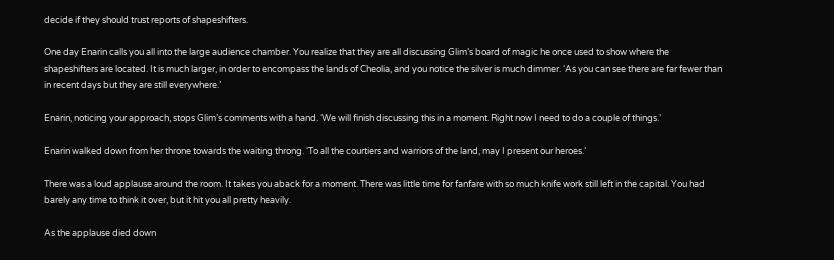decide if they should trust reports of shapeshifters.

One day Enarin calls you all into the large audience chamber. You realize that they are all discussing Glim’s board of magic he once used to show where the shapeshifters are located. It is much larger, in order to encompass the lands of Cheolia, and you notice the silver is much dimmer. ‘As you can see there are far fewer than in recent days but they are still everywhere.’

Enarin, noticing your approach, stops Glim’s comments with a hand. ‘We will finish discussing this in a moment. Right now I need to do a couple of things.’

Enarin walked down from her throne towards the waiting throng. ‘To all the courtiers and warriors of the land, may I present our heroes.’

There was a loud applause around the room. It takes you aback for a moment. There was little time for fanfare with so much knife work still left in the capital. You had barely any time to think it over, but it hit you all pretty heavily.

As the applause died down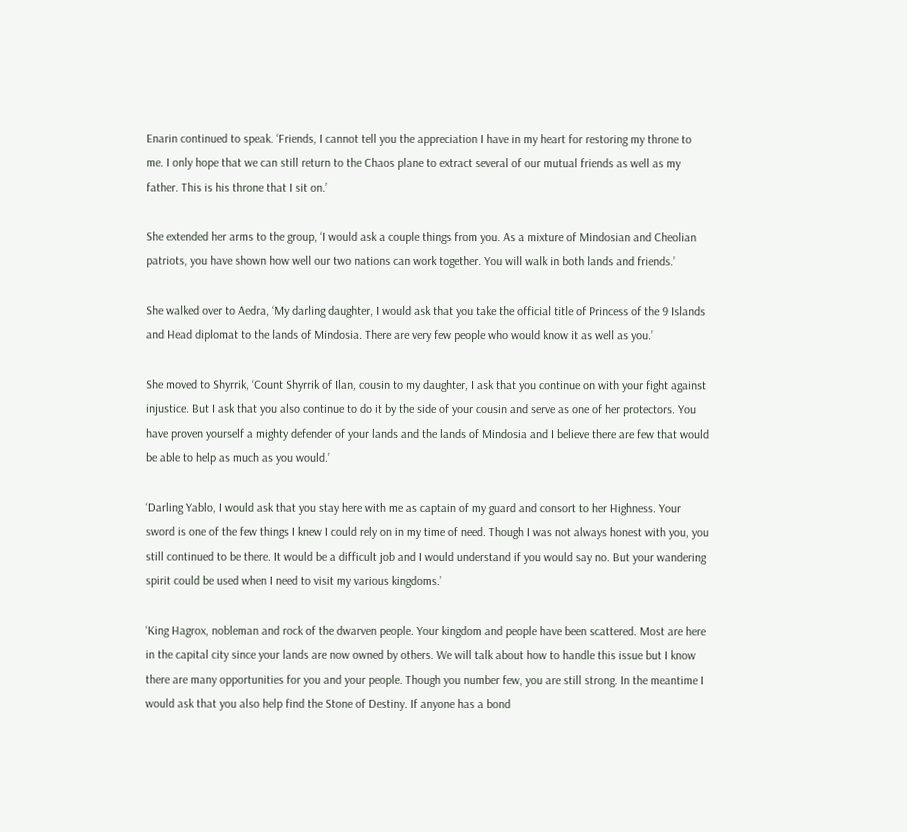Enarin continued to speak. ‘Friends, I cannot tell you the appreciation I have in my heart for restoring my throne to me. I only hope that we can still return to the Chaos plane to extract several of our mutual friends as well as my father. This is his throne that I sit on.’

She extended her arms to the group, ‘I would ask a couple things from you. As a mixture of Mindosian and Cheolian patriots, you have shown how well our two nations can work together. You will walk in both lands and friends.’

She walked over to Aedra, ‘My darling daughter, I would ask that you take the official title of Princess of the 9 Islands and Head diplomat to the lands of Mindosia. There are very few people who would know it as well as you.’

She moved to Shyrrik, ‘Count Shyrrik of Ilan, cousin to my daughter, I ask that you continue on with your fight against injustice. But I ask that you also continue to do it by the side of your cousin and serve as one of her protectors. You have proven yourself a mighty defender of your lands and the lands of Mindosia and I believe there are few that would be able to help as much as you would.’

‘Darling Yablo, I would ask that you stay here with me as captain of my guard and consort to her Highness. Your sword is one of the few things I knew I could rely on in my time of need. Though I was not always honest with you, you still continued to be there. It would be a difficult job and I would understand if you would say no. But your wandering spirit could be used when I need to visit my various kingdoms.’

‘King Hagrox, nobleman and rock of the dwarven people. Your kingdom and people have been scattered. Most are here in the capital city since your lands are now owned by others. We will talk about how to handle this issue but I know there are many opportunities for you and your people. Though you number few, you are still strong. In the meantime I would ask that you also help find the Stone of Destiny. If anyone has a bond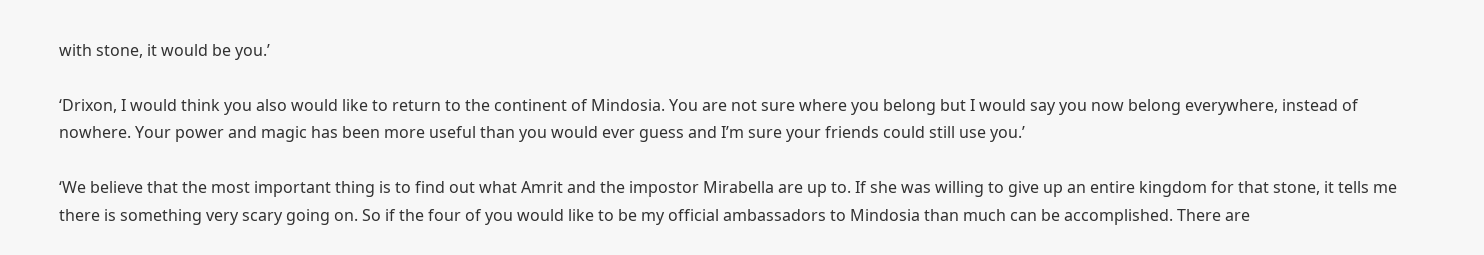with stone, it would be you.’

‘Drixon, I would think you also would like to return to the continent of Mindosia. You are not sure where you belong but I would say you now belong everywhere, instead of nowhere. Your power and magic has been more useful than you would ever guess and I’m sure your friends could still use you.’

‘We believe that the most important thing is to find out what Amrit and the impostor Mirabella are up to. If she was willing to give up an entire kingdom for that stone, it tells me there is something very scary going on. So if the four of you would like to be my official ambassadors to Mindosia than much can be accomplished. There are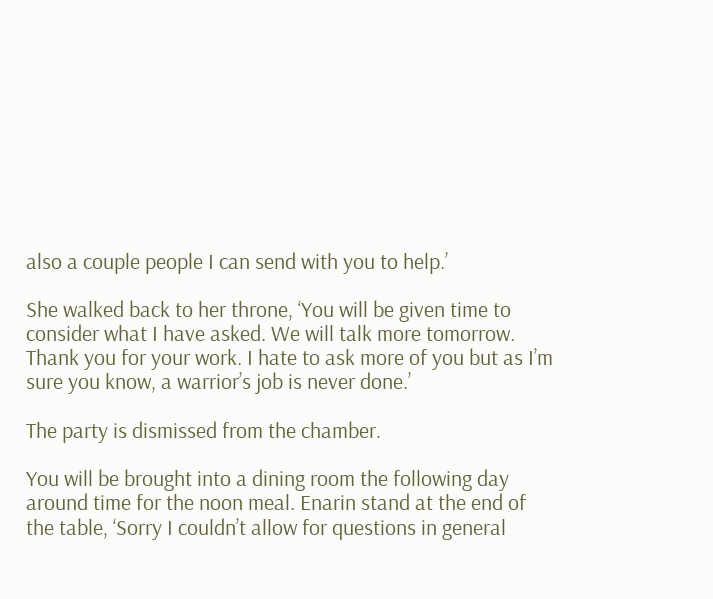also a couple people I can send with you to help.’

She walked back to her throne, ‘You will be given time to consider what I have asked. We will talk more tomorrow. Thank you for your work. I hate to ask more of you but as I’m sure you know, a warrior’s job is never done.’

The party is dismissed from the chamber.

You will be brought into a dining room the following day around time for the noon meal. Enarin stand at the end of the table, ‘Sorry I couldn’t allow for questions in general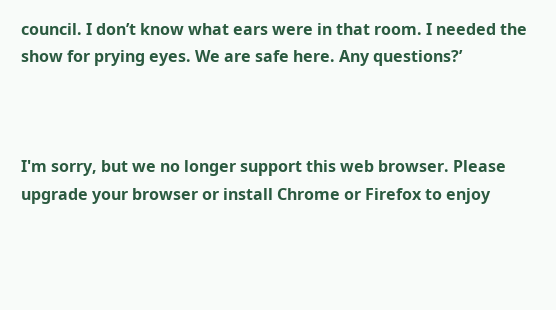council. I don’t know what ears were in that room. I needed the show for prying eyes. We are safe here. Any questions?’



I'm sorry, but we no longer support this web browser. Please upgrade your browser or install Chrome or Firefox to enjoy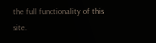the full functionality of this site.